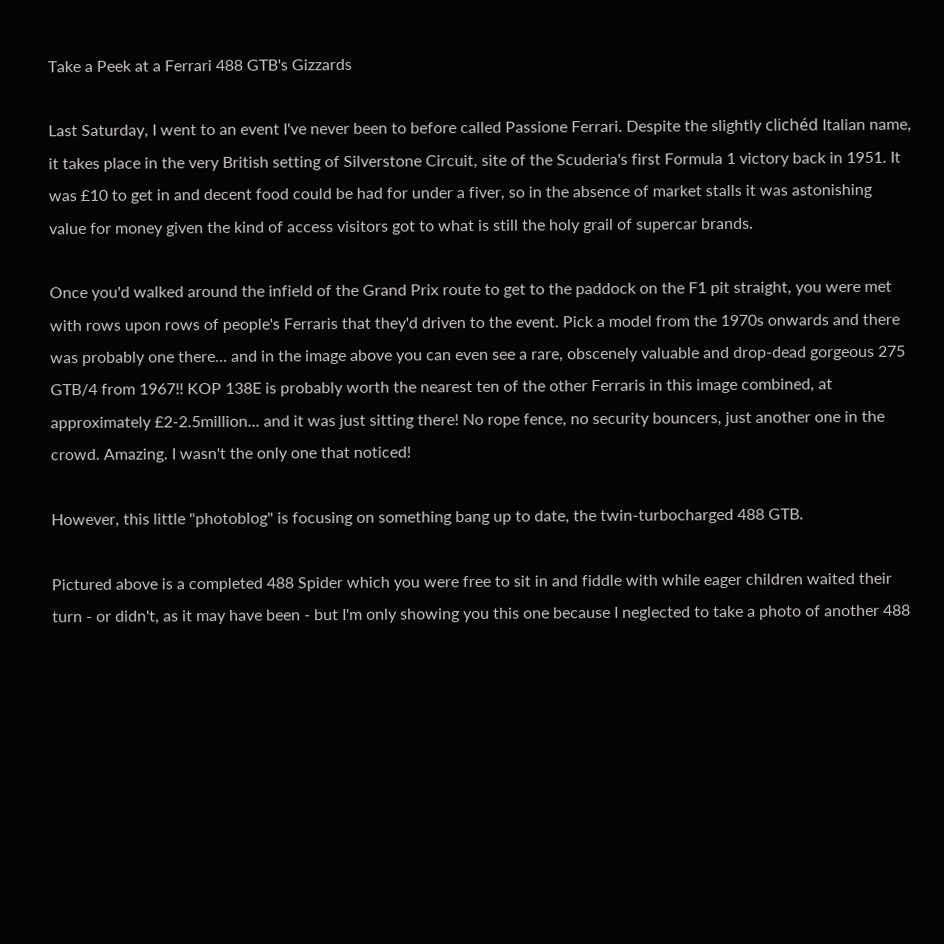Take a Peek at a Ferrari 488 GTB's Gizzards

Last Saturday, I went to an event I've never been to before called Passione Ferrari. Despite the slightly clichéd Italian name, it takes place in the very British setting of Silverstone Circuit, site of the Scuderia's first Formula 1 victory back in 1951. It was £10 to get in and decent food could be had for under a fiver, so in the absence of market stalls it was astonishing value for money given the kind of access visitors got to what is still the holy grail of supercar brands.

Once you'd walked around the infield of the Grand Prix route to get to the paddock on the F1 pit straight, you were met with rows upon rows of people's Ferraris that they'd driven to the event. Pick a model from the 1970s onwards and there was probably one there... and in the image above you can even see a rare, obscenely valuable and drop-dead gorgeous 275 GTB/4 from 1967!! KOP 138E is probably worth the nearest ten of the other Ferraris in this image combined, at approximately £2-2.5million... and it was just sitting there! No rope fence, no security bouncers, just another one in the crowd. Amazing. I wasn't the only one that noticed!

However, this little "photoblog" is focusing on something bang up to date, the twin-turbocharged 488 GTB.

Pictured above is a completed 488 Spider which you were free to sit in and fiddle with while eager children waited their turn - or didn't, as it may have been - but I'm only showing you this one because I neglected to take a photo of another 488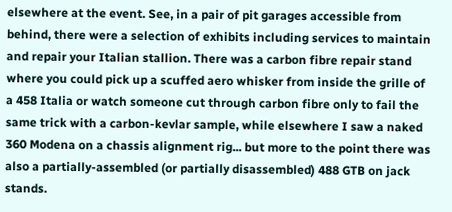elsewhere at the event. See, in a pair of pit garages accessible from behind, there were a selection of exhibits including services to maintain and repair your Italian stallion. There was a carbon fibre repair stand where you could pick up a scuffed aero whisker from inside the grille of a 458 Italia or watch someone cut through carbon fibre only to fail the same trick with a carbon-kevlar sample, while elsewhere I saw a naked 360 Modena on a chassis alignment rig... but more to the point there was also a partially-assembled (or partially disassembled) 488 GTB on jack stands.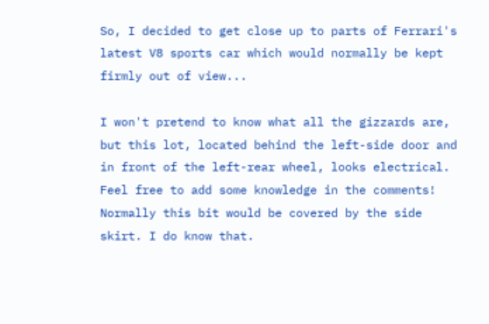So, I decided to get close up to parts of Ferrari's latest V8 sports car which would normally be kept firmly out of view...

I won't pretend to know what all the gizzards are, but this lot, located behind the left-side door and in front of the left-rear wheel, looks electrical. Feel free to add some knowledge in the comments! Normally this bit would be covered by the side skirt. I do know that.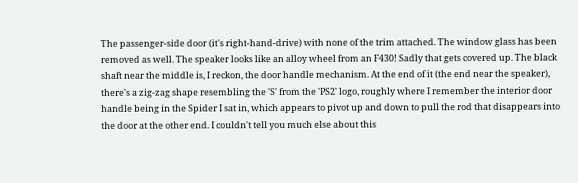The passenger-side door (it's right-hand-drive) with none of the trim attached. The window glass has been removed as well. The speaker looks like an alloy wheel from an F430! Sadly that gets covered up. The black shaft near the middle is, I reckon, the door handle mechanism. At the end of it (the end near the speaker), there's a zig-zag shape resembling the 'S' from the 'PS2' logo, roughly where I remember the interior door handle being in the Spider I sat in, which appears to pivot up and down to pull the rod that disappears into the door at the other end. I couldn't tell you much else about this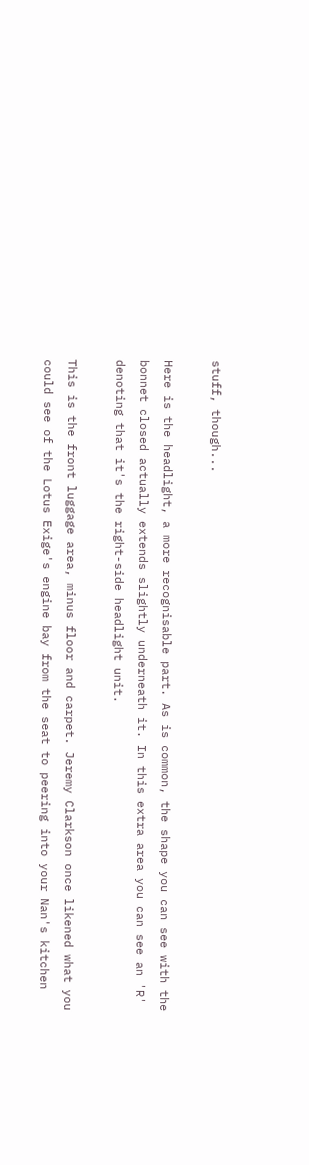stuff, though...

Here is the headlight, a more recognisable part. As is common, the shape you can see with the bonnet closed actually extends slightly underneath it. In this extra area you can see an 'R' denoting that it's the right-side headlight unit.

This is the front luggage area, minus floor and carpet. Jeremy Clarkson once likened what you could see of the Lotus Exige's engine bay from the seat to peering into your Nan's kitchen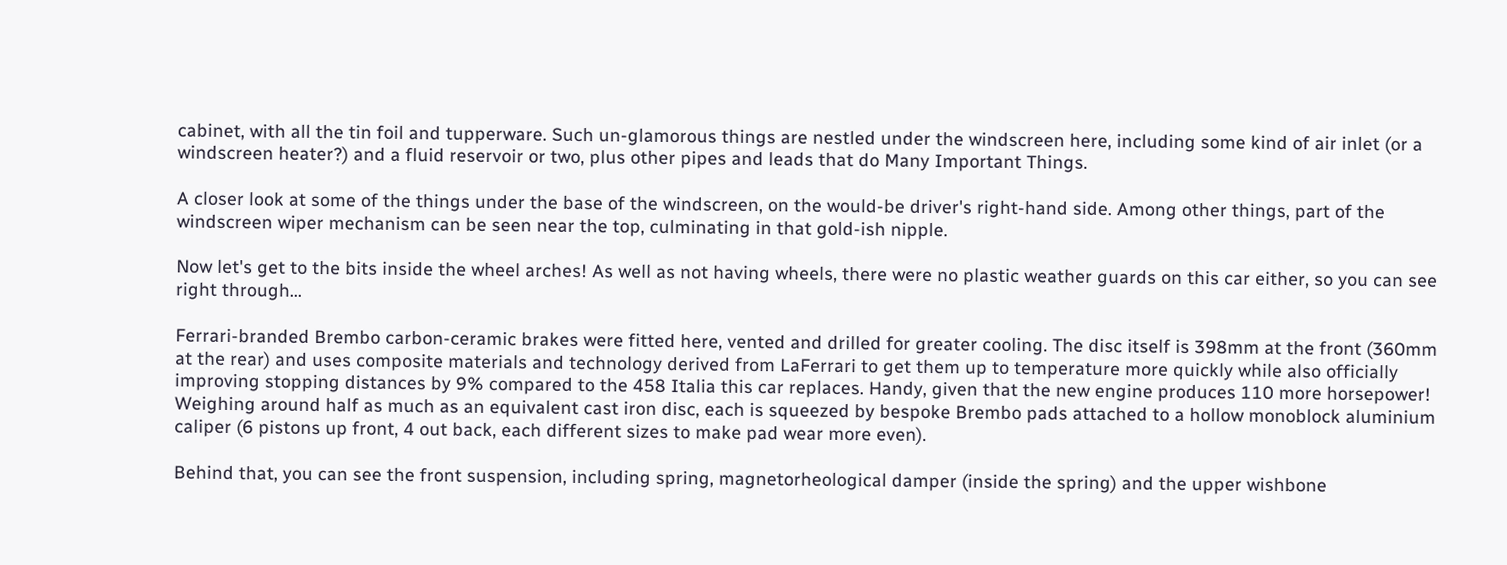cabinet, with all the tin foil and tupperware. Such un-glamorous things are nestled under the windscreen here, including some kind of air inlet (or a windscreen heater?) and a fluid reservoir or two, plus other pipes and leads that do Many Important Things.

A closer look at some of the things under the base of the windscreen, on the would-be driver's right-hand side. Among other things, part of the windscreen wiper mechanism can be seen near the top, culminating in that gold-ish nipple.

Now let's get to the bits inside the wheel arches! As well as not having wheels, there were no plastic weather guards on this car either, so you can see right through...

Ferrari-branded Brembo carbon-ceramic brakes were fitted here, vented and drilled for greater cooling. The disc itself is 398mm at the front (360mm at the rear) and uses composite materials and technology derived from LaFerrari to get them up to temperature more quickly while also officially improving stopping distances by 9% compared to the 458 Italia this car replaces. Handy, given that the new engine produces 110 more horsepower! Weighing around half as much as an equivalent cast iron disc, each is squeezed by bespoke Brembo pads attached to a hollow monoblock aluminium caliper (6 pistons up front, 4 out back, each different sizes to make pad wear more even).

Behind that, you can see the front suspension, including spring, magnetorheological damper (inside the spring) and the upper wishbone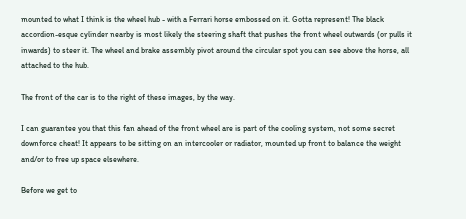mounted to what I think is the wheel hub - with a Ferrari horse embossed on it. Gotta represent! The black accordion-esque cylinder nearby is most likely the steering shaft that pushes the front wheel outwards (or pulls it inwards) to steer it. The wheel and brake assembly pivot around the circular spot you can see above the horse, all attached to the hub.

The front of the car is to the right of these images, by the way.

I can guarantee you that this fan ahead of the front wheel are is part of the cooling system, not some secret downforce cheat! It appears to be sitting on an intercooler or radiator, mounted up front to balance the weight and/or to free up space elsewhere.

Before we get to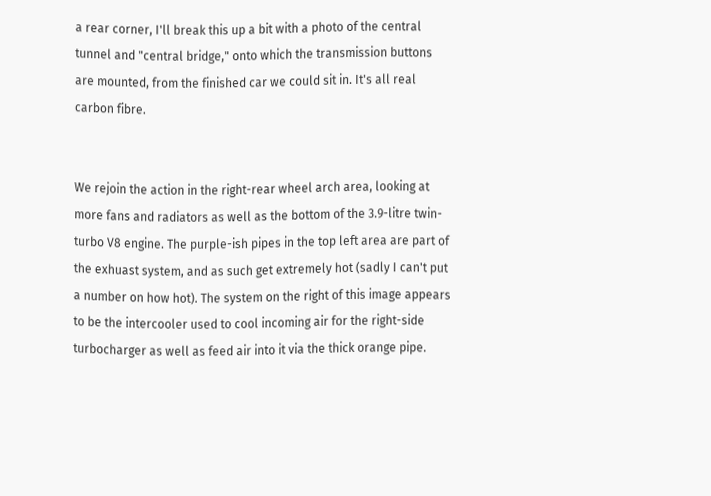a rear corner, I'll break this up a bit with a photo of the central tunnel and "central bridge," onto which the transmission buttons are mounted, from the finished car we could sit in. It's all real carbon fibre.


We rejoin the action in the right-rear wheel arch area, looking at more fans and radiators as well as the bottom of the 3.9-litre twin-turbo V8 engine. The purple-ish pipes in the top left area are part of the exhuast system, and as such get extremely hot (sadly I can't put a number on how hot). The system on the right of this image appears to be the intercooler used to cool incoming air for the right-side turbocharger as well as feed air into it via the thick orange pipe.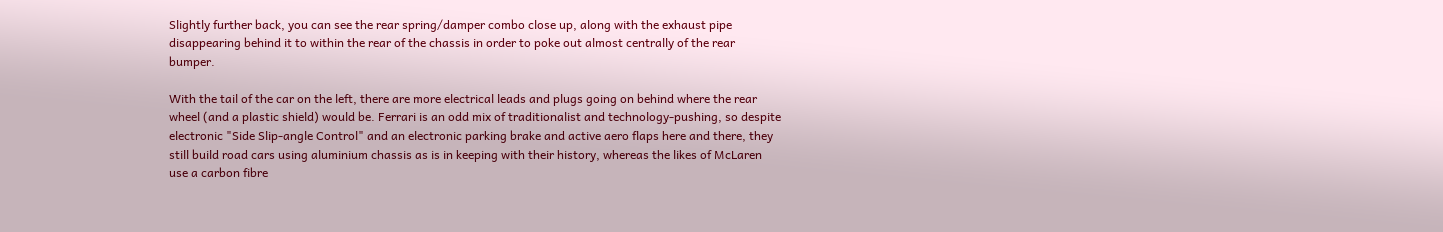Slightly further back, you can see the rear spring/damper combo close up, along with the exhaust pipe disappearing behind it to within the rear of the chassis in order to poke out almost centrally of the rear bumper.

With the tail of the car on the left, there are more electrical leads and plugs going on behind where the rear wheel (and a plastic shield) would be. Ferrari is an odd mix of traditionalist and technology-pushing, so despite electronic "Side Slip-angle Control" and an electronic parking brake and active aero flaps here and there, they still build road cars using aluminium chassis as is in keeping with their history, whereas the likes of McLaren use a carbon fibre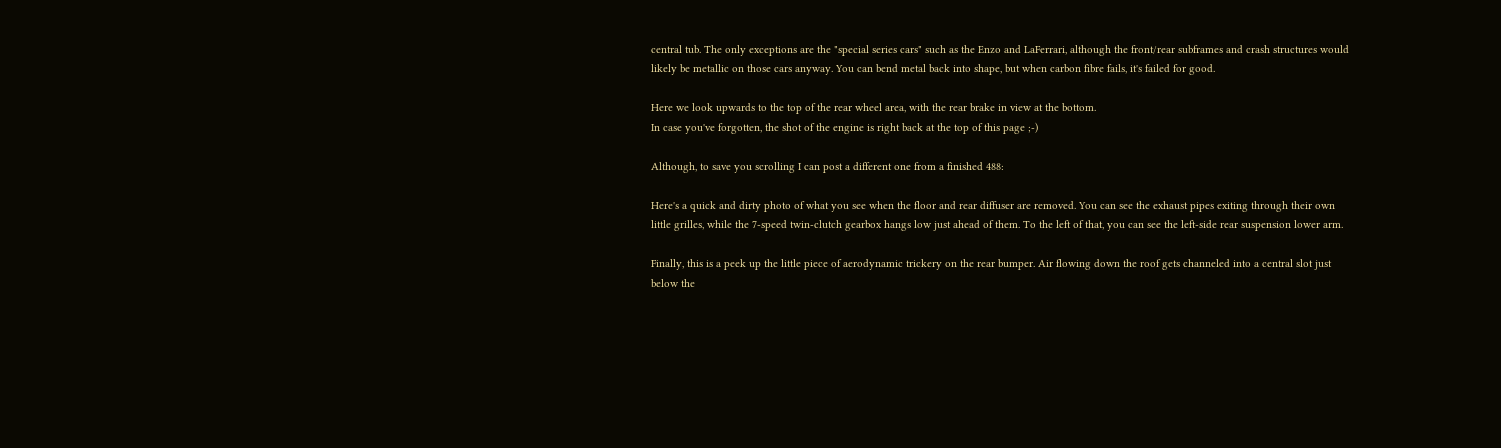central tub. The only exceptions are the "special series cars" such as the Enzo and LaFerrari, although the front/rear subframes and crash structures would likely be metallic on those cars anyway. You can bend metal back into shape, but when carbon fibre fails, it's failed for good.

Here we look upwards to the top of the rear wheel area, with the rear brake in view at the bottom.
In case you've forgotten, the shot of the engine is right back at the top of this page ;-)

Although, to save you scrolling I can post a different one from a finished 488:

Here's a quick and dirty photo of what you see when the floor and rear diffuser are removed. You can see the exhaust pipes exiting through their own little grilles, while the 7-speed twin-clutch gearbox hangs low just ahead of them. To the left of that, you can see the left-side rear suspension lower arm.

Finally, this is a peek up the little piece of aerodynamic trickery on the rear bumper. Air flowing down the roof gets channeled into a central slot just below the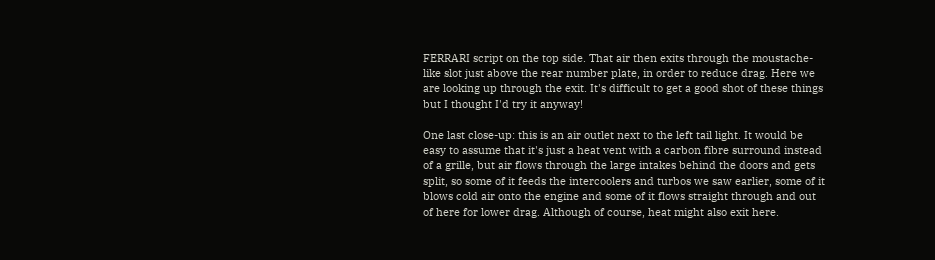FERRARI script on the top side. That air then exits through the moustache-like slot just above the rear number plate, in order to reduce drag. Here we are looking up through the exit. It's difficult to get a good shot of these things but I thought I'd try it anyway!

One last close-up: this is an air outlet next to the left tail light. It would be easy to assume that it's just a heat vent with a carbon fibre surround instead of a grille, but air flows through the large intakes behind the doors and gets split, so some of it feeds the intercoolers and turbos we saw earlier, some of it blows cold air onto the engine and some of it flows straight through and out of here for lower drag. Although of course, heat might also exit here.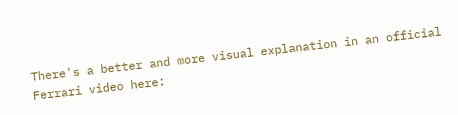There's a better and more visual explanation in an official Ferrari video here: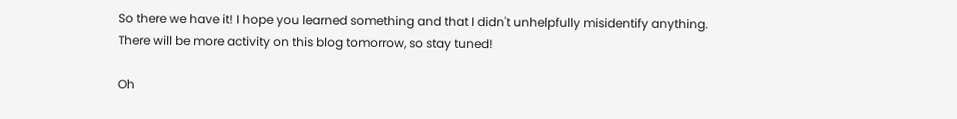So there we have it! I hope you learned something and that I didn't unhelpfully misidentify anything. There will be more activity on this blog tomorrow, so stay tuned!

Oh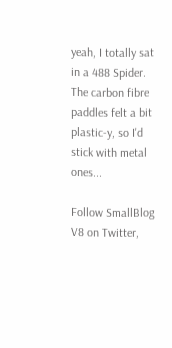yeah, I totally sat in a 488 Spider. The carbon fibre paddles felt a bit plastic-y, so I'd stick with metal ones...

Follow SmallBlog V8 on Twitter,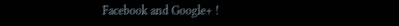Facebook and Google+ !